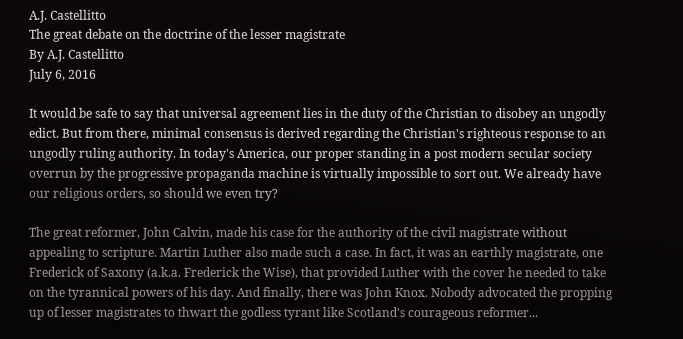A.J. Castellitto
The great debate on the doctrine of the lesser magistrate
By A.J. Castellitto
July 6, 2016

It would be safe to say that universal agreement lies in the duty of the Christian to disobey an ungodly edict. But from there, minimal consensus is derived regarding the Christian's righteous response to an ungodly ruling authority. In today's America, our proper standing in a post modern secular society overrun by the progressive propaganda machine is virtually impossible to sort out. We already have our religious orders, so should we even try?

The great reformer, John Calvin, made his case for the authority of the civil magistrate without appealing to scripture. Martin Luther also made such a case. In fact, it was an earthly magistrate, one Frederick of Saxony (a.k.a. Frederick the Wise), that provided Luther with the cover he needed to take on the tyrannical powers of his day. And finally, there was John Knox. Nobody advocated the propping up of lesser magistrates to thwart the godless tyrant like Scotland's courageous reformer...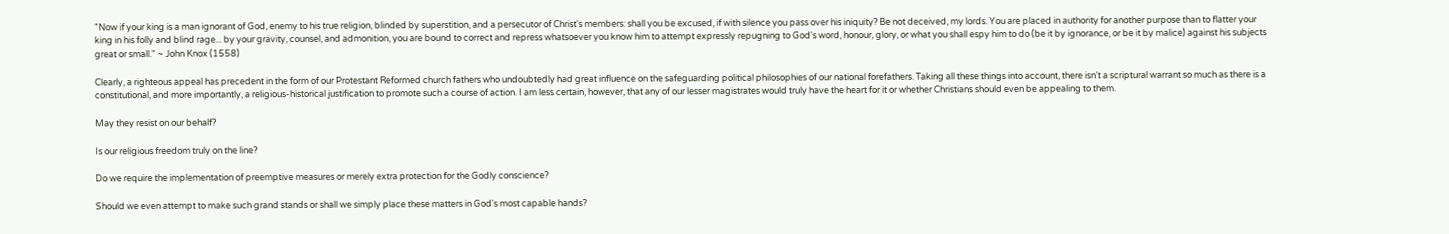"Now if your king is a man ignorant of God, enemy to his true religion, blinded by superstition, and a persecutor of Christ's members: shall you be excused, if with silence you pass over his iniquity? Be not deceived, my lords. You are placed in authority for another purpose than to flatter your king in his folly and blind rage... by your gravity, counsel, and admonition, you are bound to correct and repress whatsoever you know him to attempt expressly repugning to God's word, honour, glory, or what you shall espy him to do (be it by ignorance, or be it by malice) against his subjects great or small." ~ John Knox (1558)

Clearly, a righteous appeal has precedent in the form of our Protestant Reformed church fathers who undoubtedly had great influence on the safeguarding political philosophies of our national forefathers. Taking all these things into account, there isn't a scriptural warrant so much as there is a constitutional, and more importantly, a religious-historical justification to promote such a course of action. I am less certain, however, that any of our lesser magistrates would truly have the heart for it or whether Christians should even be appealing to them.

May they resist on our behalf?

Is our religious freedom truly on the line?

Do we require the implementation of preemptive measures or merely extra protection for the Godly conscience?

Should we even attempt to make such grand stands or shall we simply place these matters in God's most capable hands?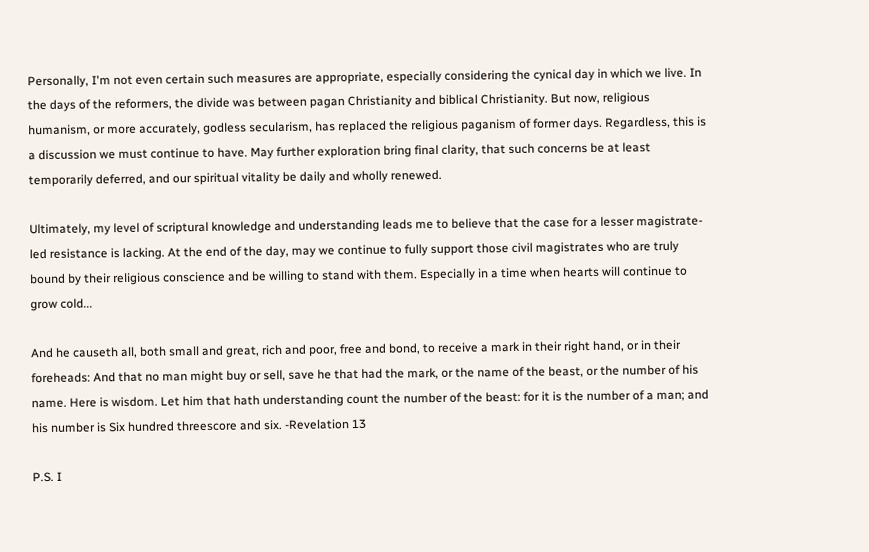Personally, I'm not even certain such measures are appropriate, especially considering the cynical day in which we live. In the days of the reformers, the divide was between pagan Christianity and biblical Christianity. But now, religious humanism, or more accurately, godless secularism, has replaced the religious paganism of former days. Regardless, this is a discussion we must continue to have. May further exploration bring final clarity, that such concerns be at least temporarily deferred, and our spiritual vitality be daily and wholly renewed.

Ultimately, my level of scriptural knowledge and understanding leads me to believe that the case for a lesser magistrate-led resistance is lacking. At the end of the day, may we continue to fully support those civil magistrates who are truly bound by their religious conscience and be willing to stand with them. Especially in a time when hearts will continue to grow cold...

And he causeth all, both small and great, rich and poor, free and bond, to receive a mark in their right hand, or in their foreheads: And that no man might buy or sell, save he that had the mark, or the name of the beast, or the number of his name. Here is wisdom. Let him that hath understanding count the number of the beast: for it is the number of a man; and his number is Six hundred threescore and six. -Revelation 13

P.S. I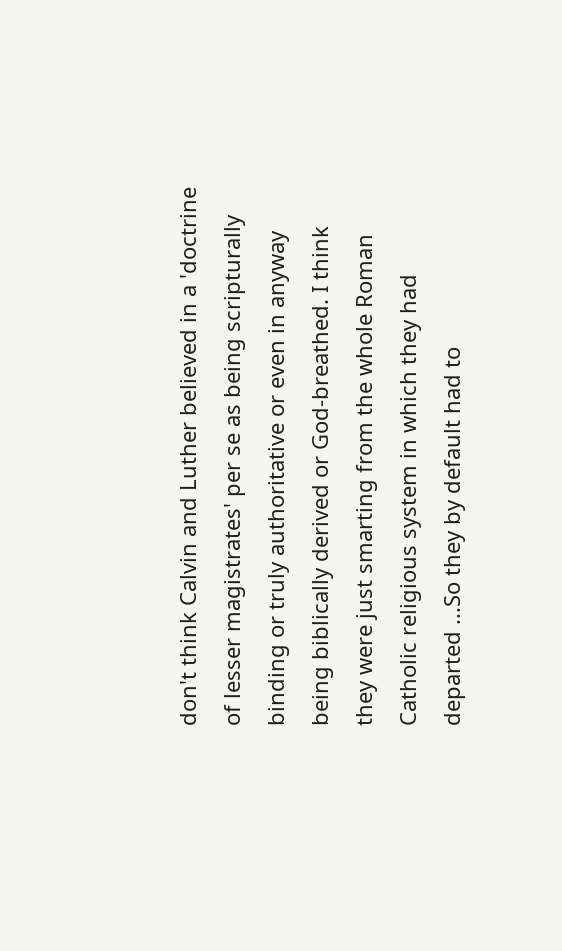don't think Calvin and Luther believed in a 'doctrine of lesser magistrates' per se as being scripturally binding or truly authoritative or even in anyway being biblically derived or God-breathed. I think they were just smarting from the whole Roman Catholic religious system in which they had departed ...So they by default had to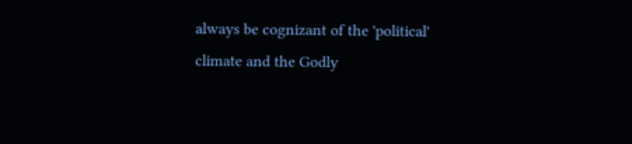always be cognizant of the 'political' climate and the Godly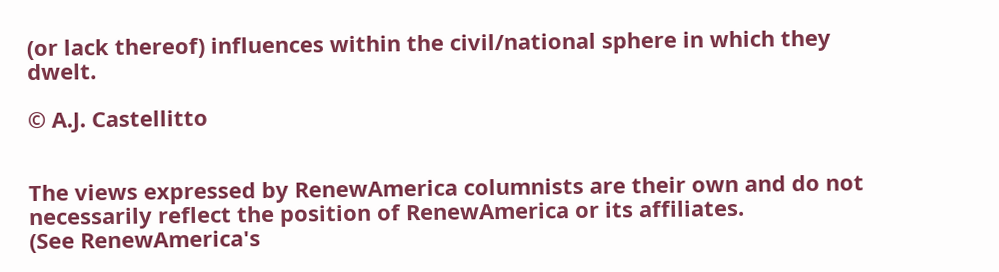(or lack thereof) influences within the civil/national sphere in which they dwelt.

© A.J. Castellitto


The views expressed by RenewAmerica columnists are their own and do not necessarily reflect the position of RenewAmerica or its affiliates.
(See RenewAmerica's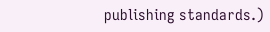publishing standards.)